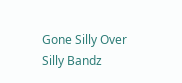Gone Silly Over Silly Bandz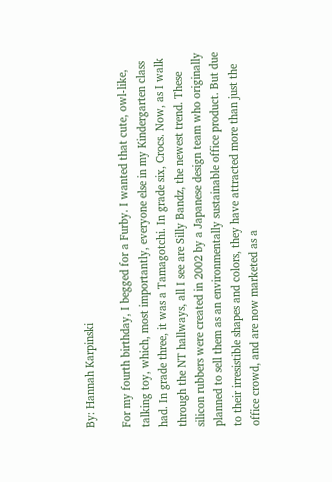By: Hannah Karpinski

For my fourth birthday, I begged for a Furby. I wanted that cute, owl-like, talking toy, which, most importantly, everyone else in my Kindergarten class had. In grade three, it was a Tamagotchi. In grade six, Crocs. Now, as I walk through the NT hallways, all I see are Silly Bandz, the newest trend. These silicon rubbers were created in 2002 by a Japanese design team who originally planned to sell them as an environmentally sustainable office product. But due to their irresistible shapes and colors, they have attracted more than just the office crowd, and are now marketed as a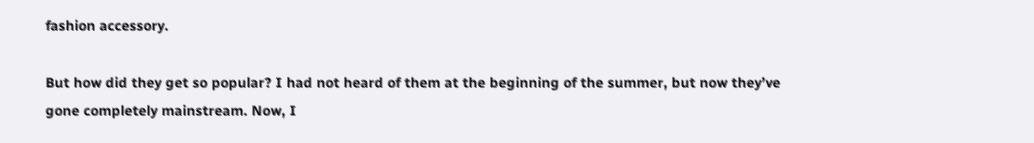fashion accessory.

But how did they get so popular? I had not heard of them at the beginning of the summer, but now they’ve gone completely mainstream. Now, I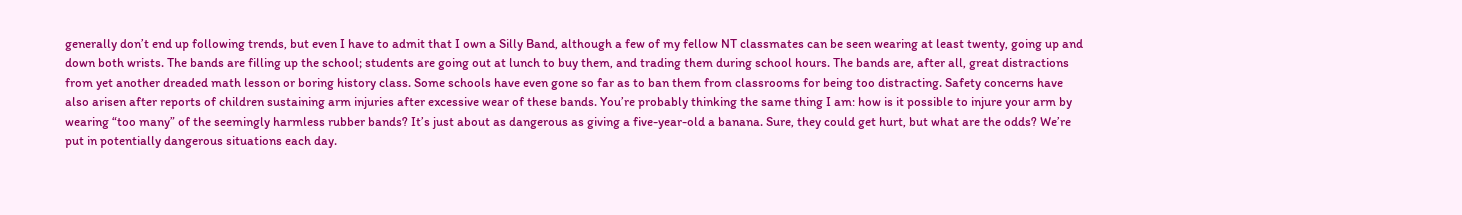generally don’t end up following trends, but even I have to admit that I own a Silly Band, although a few of my fellow NT classmates can be seen wearing at least twenty, going up and down both wrists. The bands are filling up the school; students are going out at lunch to buy them, and trading them during school hours. The bands are, after all, great distractions from yet another dreaded math lesson or boring history class. Some schools have even gone so far as to ban them from classrooms for being too distracting. Safety concerns have also arisen after reports of children sustaining arm injuries after excessive wear of these bands. You’re probably thinking the same thing I am: how is it possible to injure your arm by wearing “too many” of the seemingly harmless rubber bands? It’s just about as dangerous as giving a five-year-old a banana. Sure, they could get hurt, but what are the odds? We’re put in potentially dangerous situations each day.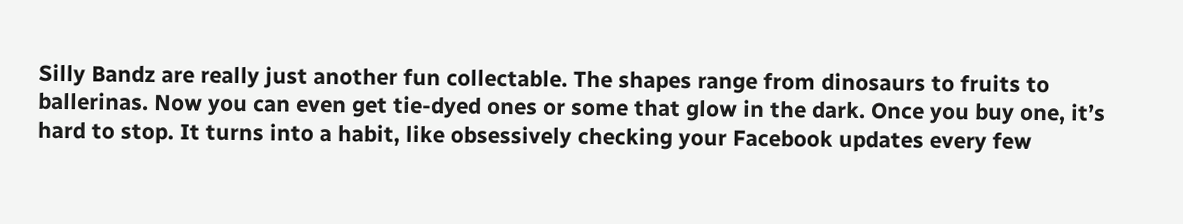Silly Bandz are really just another fun collectable. The shapes range from dinosaurs to fruits to ballerinas. Now you can even get tie-dyed ones or some that glow in the dark. Once you buy one, it’s hard to stop. It turns into a habit, like obsessively checking your Facebook updates every few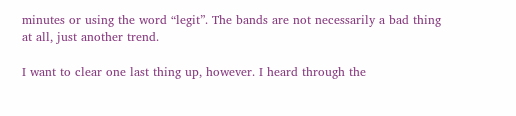minutes or using the word “legit”. The bands are not necessarily a bad thing at all, just another trend.

I want to clear one last thing up, however. I heard through the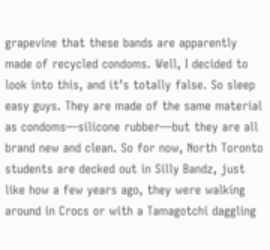grapevine that these bands are apparently made of recycled condoms. Well, I decided to look into this, and it’s totally false. So sleep easy guys. They are made of the same material as condoms—silicone rubber—but they are all brand new and clean. So for now, North Toronto students are decked out in Silly Bandz, just like how a few years ago, they were walking around in Crocs or with a Tamagotchi daggling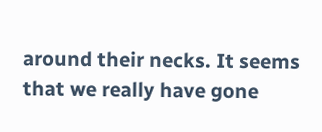around their necks. It seems that we really have gone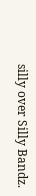silly over Silly Bandz.